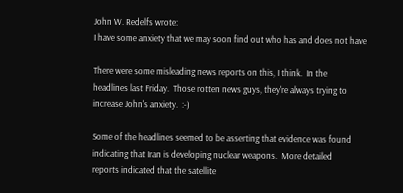John W. Redelfs wrote:
I have some anxiety that we may soon find out who has and does not have

There were some misleading news reports on this, I think.  In the
headlines last Friday.  Those rotten news guys, they're always trying to
increase John's anxiety.  :-)

Some of the headlines seemed to be asserting that evidence was found
indicating that Iran is developing nuclear weapons.  More detailed
reports indicated that the satellite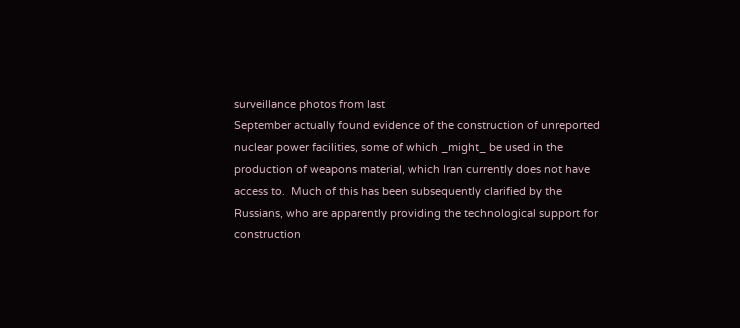surveillance photos from last
September actually found evidence of the construction of unreported
nuclear power facilities, some of which _might_ be used in the
production of weapons material, which Iran currently does not have
access to.  Much of this has been subsequently clarified by the
Russians, who are apparently providing the technological support for
construction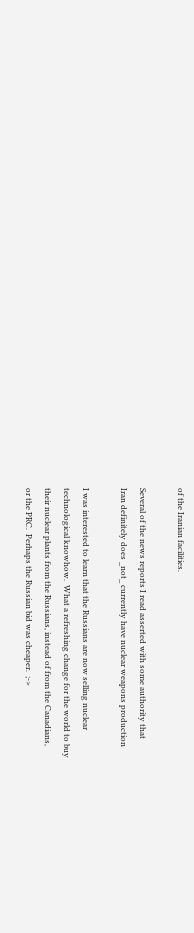of the Iranian facilities.

Several of the news reports I read asserted with some authority that
Iran definitely does _not_ currently have nuclear weapons production

I was interested to learn that the Russians are now selling nuclear
technological knowhow.  What a refreshing change for the world to buy
their nuclear plants from the Russians, instead of from the Canadians,
or the PRC.  Perhaps the Russian bid was cheaper.  ;->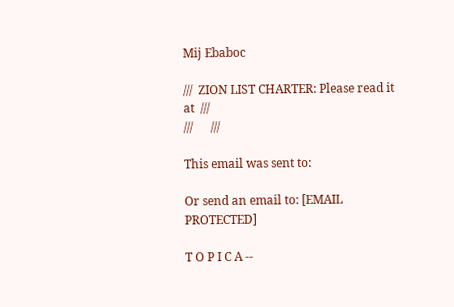Mij Ebaboc

///  ZION LIST CHARTER: Please read it at  ///
///      ///

This email was sent to:

Or send an email to: [EMAIL PROTECTED]

T O P I C A --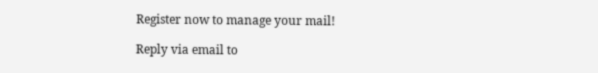Register now to manage your mail!

Reply via email to